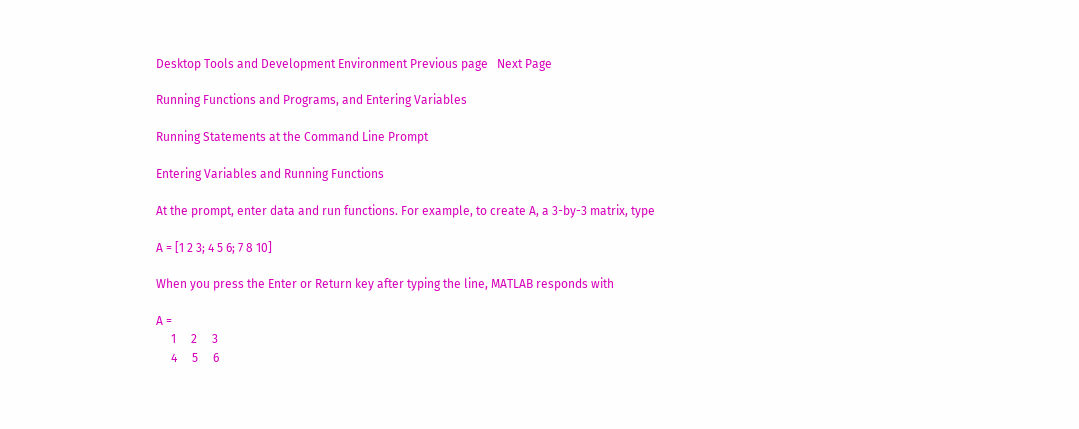Desktop Tools and Development Environment Previous page   Next Page

Running Functions and Programs, and Entering Variables

Running Statements at the Command Line Prompt

Entering Variables and Running Functions

At the prompt, enter data and run functions. For example, to create A, a 3-by-3 matrix, type

A = [1 2 3; 4 5 6; 7 8 10]

When you press the Enter or Return key after typing the line, MATLAB responds with

A =
     1     2     3
     4     5     6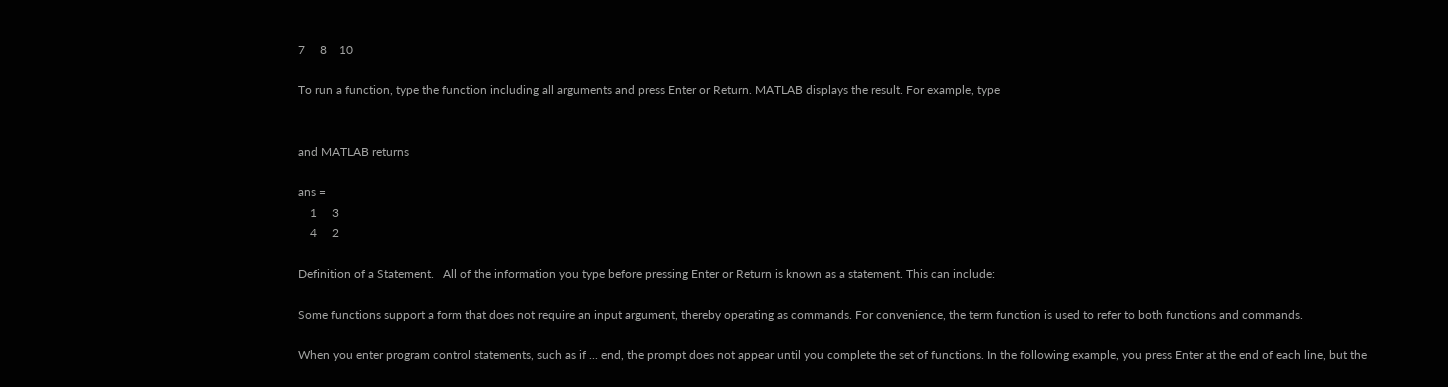7     8    10

To run a function, type the function including all arguments and press Enter or Return. MATLAB displays the result. For example, type


and MATLAB returns

ans =
    1     3
    4     2

Definition of a Statement.   All of the information you type before pressing Enter or Return is known as a statement. This can include:

Some functions support a form that does not require an input argument, thereby operating as commands. For convenience, the term function is used to refer to both functions and commands.

When you enter program control statements, such as if ... end, the prompt does not appear until you complete the set of functions. In the following example, you press Enter at the end of each line, but the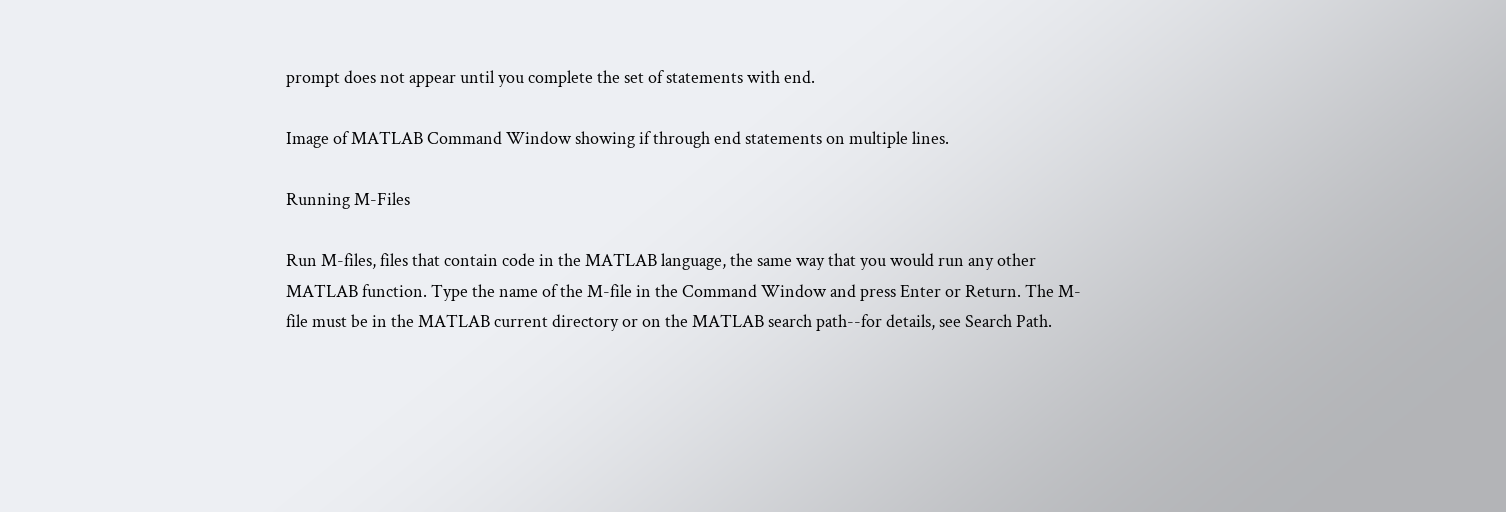prompt does not appear until you complete the set of statements with end.

Image of MATLAB Command Window showing if through end statements on multiple lines.

Running M-Files

Run M-files, files that contain code in the MATLAB language, the same way that you would run any other MATLAB function. Type the name of the M-file in the Command Window and press Enter or Return. The M-file must be in the MATLAB current directory or on the MATLAB search path--for details, see Search Path.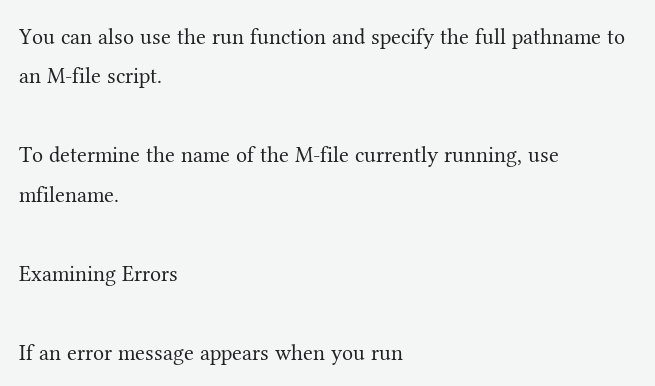You can also use the run function and specify the full pathname to an M-file script.

To determine the name of the M-file currently running, use mfilename.

Examining Errors

If an error message appears when you run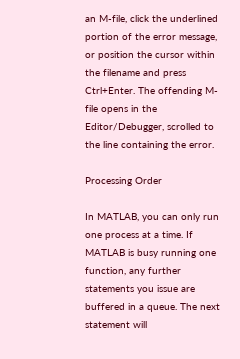an M-file, click the underlined portion of the error message, or position the cursor within the filename and press Ctrl+Enter. The offending M-file opens in the Editor/Debugger, scrolled to the line containing the error.

Processing Order

In MATLAB, you can only run one process at a time. If MATLAB is busy running one function, any further statements you issue are buffered in a queue. The next statement will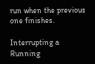run when the previous one finishes.

Interrupting a Running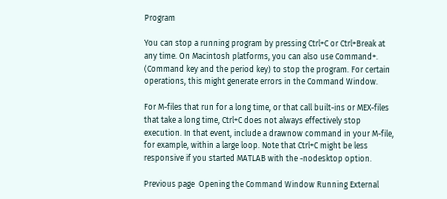Program

You can stop a running program by pressing Ctrl+C or Ctrl+Break at any time. On Macintosh platforms, you can also use Command+. (Command key and the period key) to stop the program. For certain operations, this might generate errors in the Command Window.

For M-files that run for a long time, or that call built-ins or MEX-files that take a long time, Ctrl+C does not always effectively stop execution. In that event, include a drawnow command in your M-file, for example, within a large loop. Note that Ctrl+C might be less responsive if you started MATLAB with the -nodesktop option.

Previous page  Opening the Command Window Running External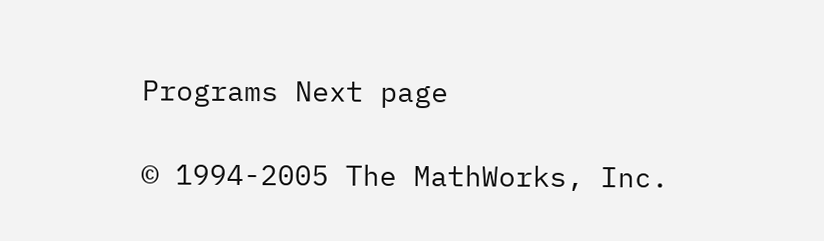Programs Next page

© 1994-2005 The MathWorks, Inc.